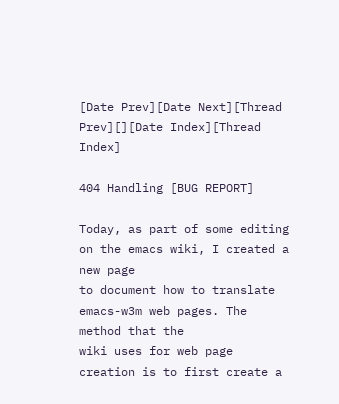[Date Prev][Date Next][Thread Prev][][Date Index][Thread Index]

404 Handling [BUG REPORT]

Today, as part of some editing on the emacs wiki, I created a new page
to document how to translate emacs-w3m web pages. The method that the
wiki uses for web page creation is to first create a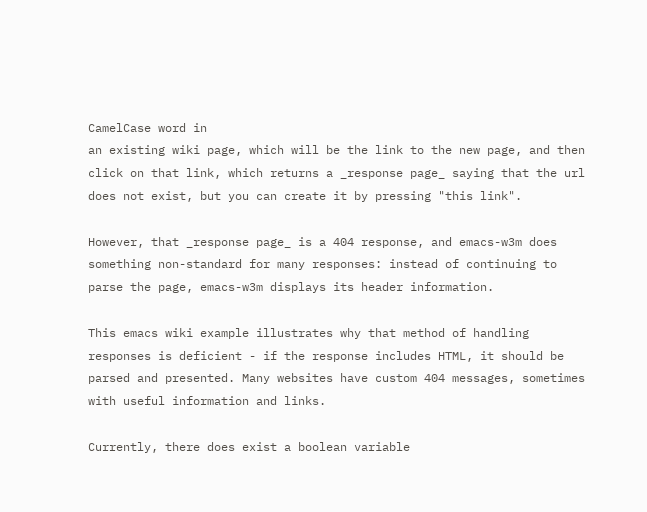CamelCase word in
an existing wiki page, which will be the link to the new page, and then
click on that link, which returns a _response page_ saying that the url
does not exist, but you can create it by pressing "this link".

However, that _response page_ is a 404 response, and emacs-w3m does
something non-standard for many responses: instead of continuing to
parse the page, emacs-w3m displays its header information.

This emacs wiki example illustrates why that method of handling
responses is deficient - if the response includes HTML, it should be
parsed and presented. Many websites have custom 404 messages, sometimes
with useful information and links.

Currently, there does exist a boolean variable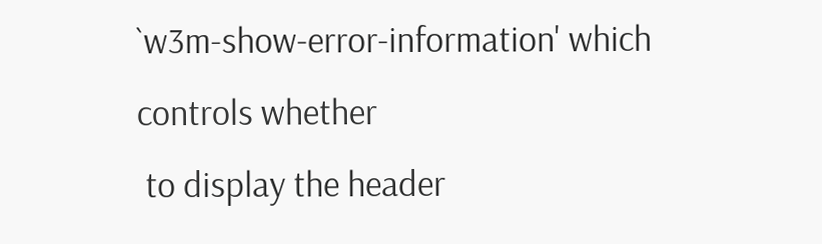`w3m-show-error-information' which controls whether
 to display the header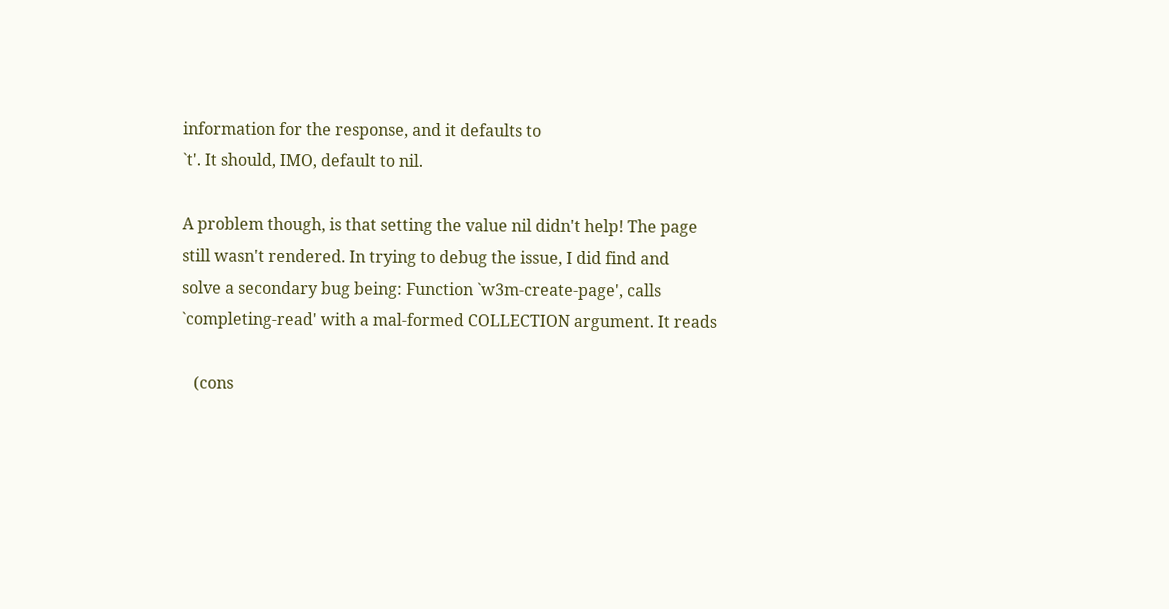information for the response, and it defaults to
`t'. It should, IMO, default to nil.

A problem though, is that setting the value nil didn't help! The page
still wasn't rendered. In trying to debug the issue, I did find and
solve a secondary bug being: Function `w3m-create-page', calls
`completing-read' with a mal-formed COLLECTION argument. It reads

   (cons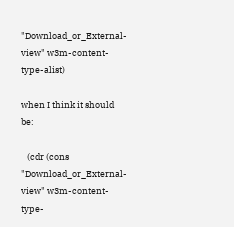"Download_or_External-view" w3m-content-type-alist)

when I think it should be:

   (cdr (cons "Download_or_External-view" w3m-content-type-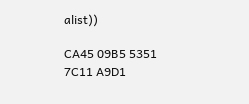alist))

CA45 09B5 5351 7C11 A9D1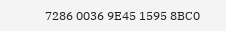7286 0036 9E45 1595 8BC0